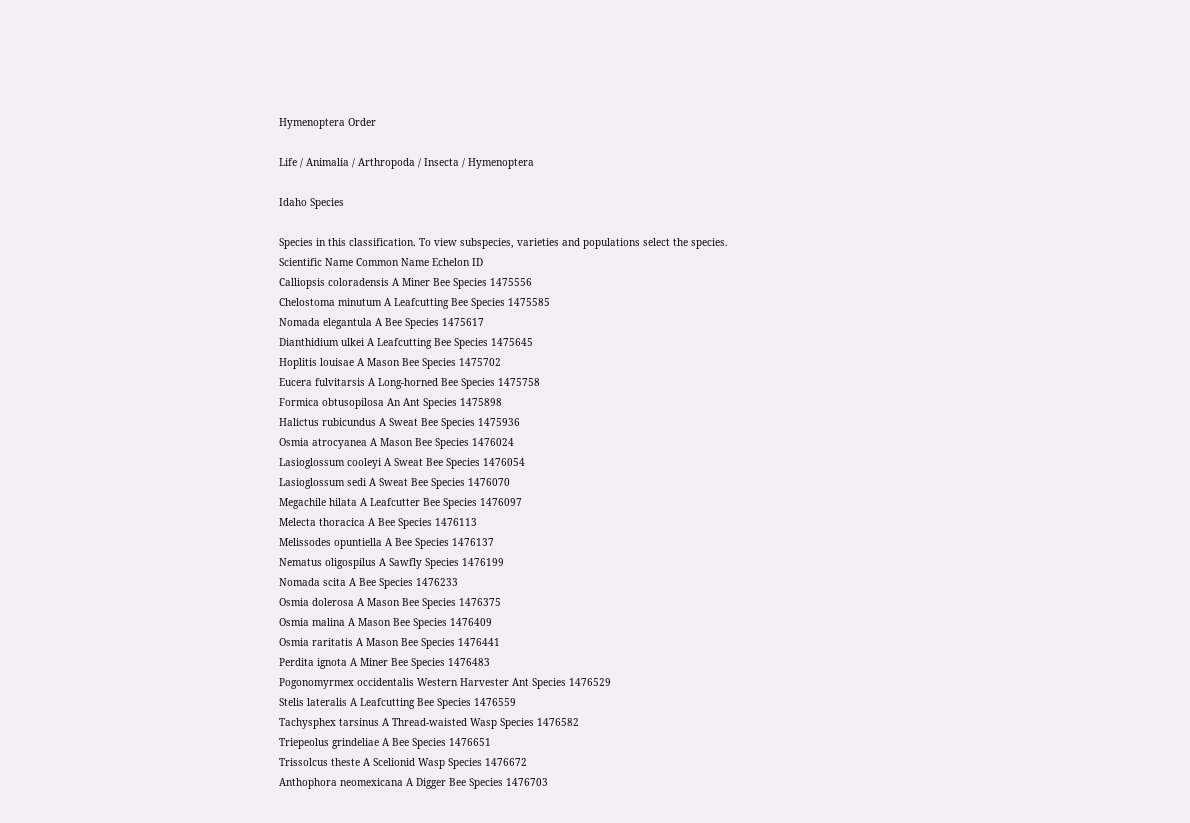Hymenoptera Order

Life / Animalia / Arthropoda / Insecta / Hymenoptera

Idaho Species

Species in this classification. To view subspecies, varieties and populations select the species.
Scientific Name Common Name Echelon ID
Calliopsis coloradensis A Miner Bee Species 1475556
Chelostoma minutum A Leafcutting Bee Species 1475585
Nomada elegantula A Bee Species 1475617
Dianthidium ulkei A Leafcutting Bee Species 1475645
Hoplitis louisae A Mason Bee Species 1475702
Eucera fulvitarsis A Long-horned Bee Species 1475758
Formica obtusopilosa An Ant Species 1475898
Halictus rubicundus A Sweat Bee Species 1475936
Osmia atrocyanea A Mason Bee Species 1476024
Lasioglossum cooleyi A Sweat Bee Species 1476054
Lasioglossum sedi A Sweat Bee Species 1476070
Megachile hilata A Leafcutter Bee Species 1476097
Melecta thoracica A Bee Species 1476113
Melissodes opuntiella A Bee Species 1476137
Nematus oligospilus A Sawfly Species 1476199
Nomada scita A Bee Species 1476233
Osmia dolerosa A Mason Bee Species 1476375
Osmia malina A Mason Bee Species 1476409
Osmia raritatis A Mason Bee Species 1476441
Perdita ignota A Miner Bee Species 1476483
Pogonomyrmex occidentalis Western Harvester Ant Species 1476529
Stelis lateralis A Leafcutting Bee Species 1476559
Tachysphex tarsinus A Thread-waisted Wasp Species 1476582
Triepeolus grindeliae A Bee Species 1476651
Trissolcus theste A Scelionid Wasp Species 1476672
Anthophora neomexicana A Digger Bee Species 1476703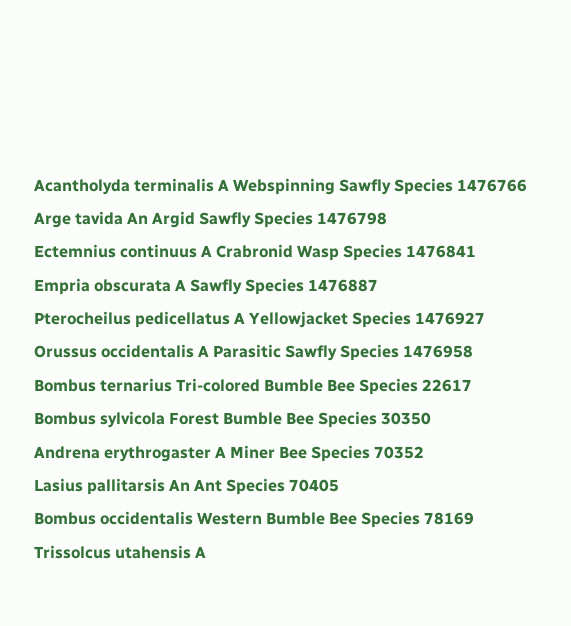Acantholyda terminalis A Webspinning Sawfly Species 1476766
Arge tavida An Argid Sawfly Species 1476798
Ectemnius continuus A Crabronid Wasp Species 1476841
Empria obscurata A Sawfly Species 1476887
Pterocheilus pedicellatus A Yellowjacket Species 1476927
Orussus occidentalis A Parasitic Sawfly Species 1476958
Bombus ternarius Tri-colored Bumble Bee Species 22617
Bombus sylvicola Forest Bumble Bee Species 30350
Andrena erythrogaster A Miner Bee Species 70352
Lasius pallitarsis An Ant Species 70405
Bombus occidentalis Western Bumble Bee Species 78169
Trissolcus utahensis A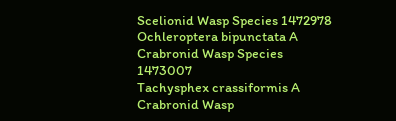Scelionid Wasp Species 1472978
Ochleroptera bipunctata A Crabronid Wasp Species 1473007
Tachysphex crassiformis A Crabronid Wasp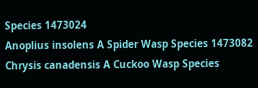Species 1473024
Anoplius insolens A Spider Wasp Species 1473082
Chrysis canadensis A Cuckoo Wasp Species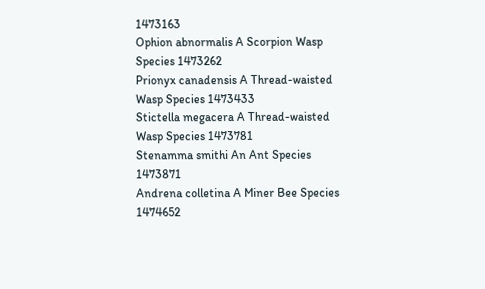1473163
Ophion abnormalis A Scorpion Wasp Species 1473262
Prionyx canadensis A Thread-waisted Wasp Species 1473433
Stictella megacera A Thread-waisted Wasp Species 1473781
Stenamma smithi An Ant Species 1473871
Andrena colletina A Miner Bee Species 1474652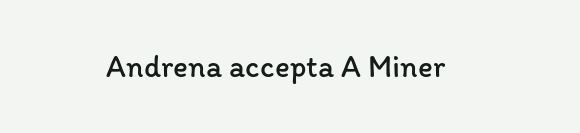Andrena accepta A Miner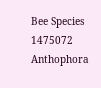Bee Species 1475072
Anthophora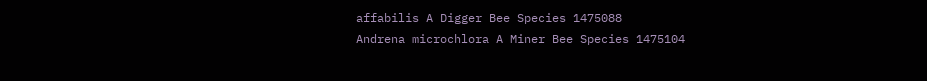affabilis A Digger Bee Species 1475088
Andrena microchlora A Miner Bee Species 1475104